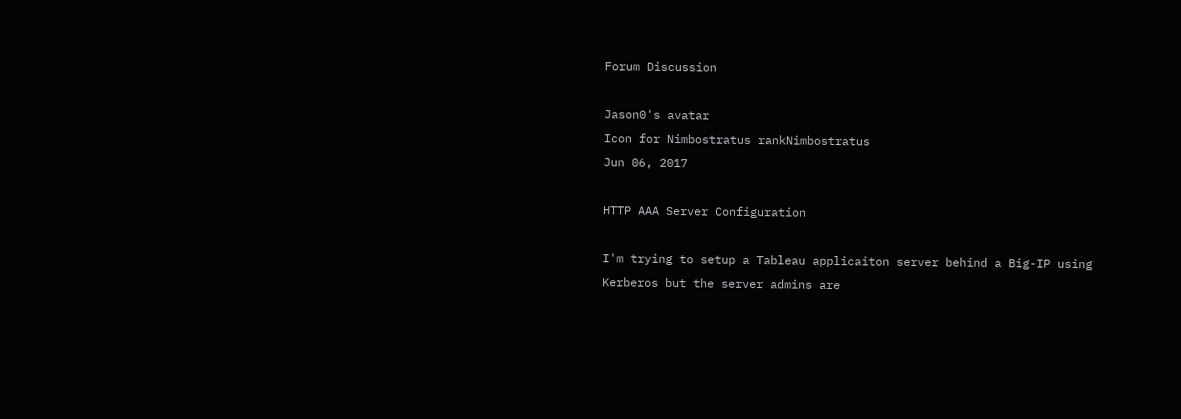Forum Discussion

Jason0's avatar
Icon for Nimbostratus rankNimbostratus
Jun 06, 2017

HTTP AAA Server Configuration

I'm trying to setup a Tableau applicaiton server behind a Big-IP using Kerberos but the server admins are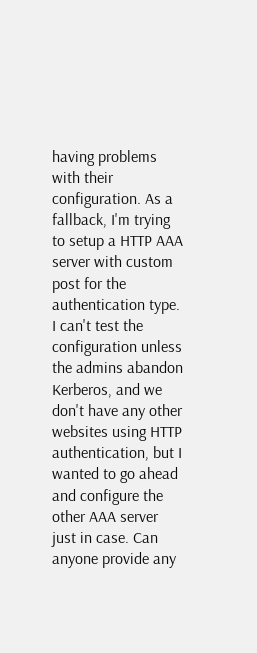having problems with their configuration. As a fallback, I'm trying to setup a HTTP AAA server with custom post for the authentication type. I can't test the configuration unless the admins abandon Kerberos, and we don't have any other websites using HTTP authentication, but I wanted to go ahead and configure the other AAA server just in case. Can anyone provide any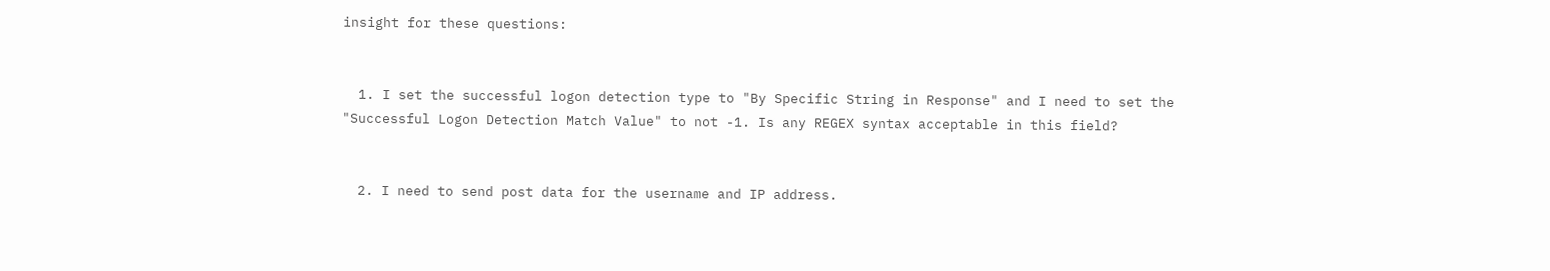insight for these questions:


  1. I set the successful logon detection type to "By Specific String in Response" and I need to set the "Successful Logon Detection Match Value" to not -1. Is any REGEX syntax acceptable in this field?


  2. I need to send post data for the username and IP address.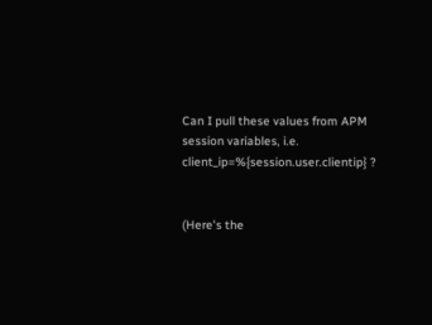Can I pull these values from APM session variables, i.e. client_ip=%{session.user.clientip} ?


(Here's the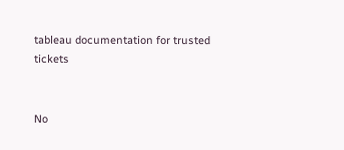tableau documentation for trusted tickets


No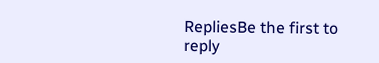RepliesBe the first to reply